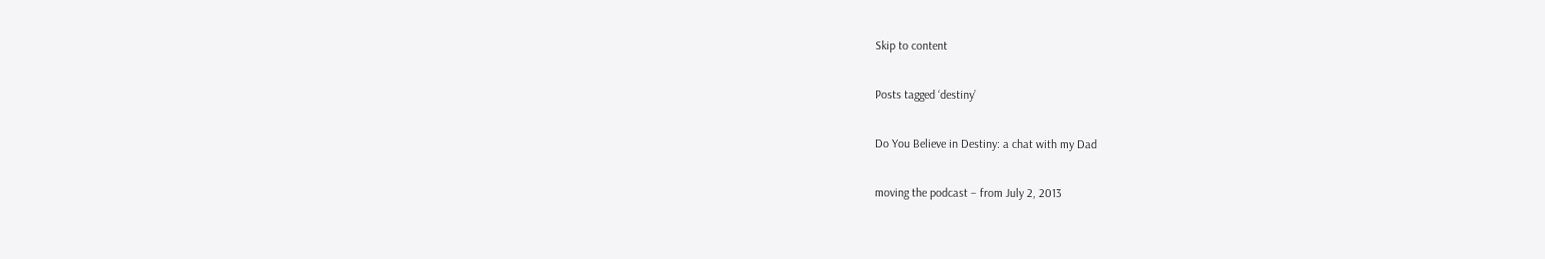Skip to content

Posts tagged ‘destiny’

Do You Believe in Destiny: a chat with my Dad

moving the podcast – from July 2, 2013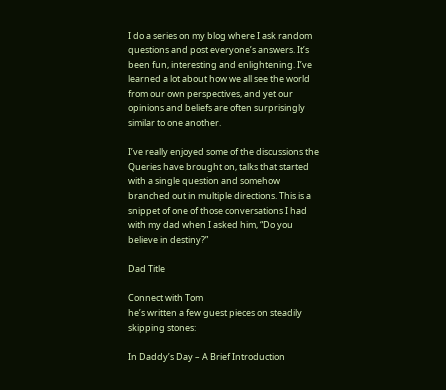I do a series on my blog where I ask random questions and post everyone’s answers. It’s been fun, interesting and enlightening. I’ve learned a lot about how we all see the world from our own perspectives, and yet our opinions and beliefs are often surprisingly similar to one another.

I’ve really enjoyed some of the discussions the Queries have brought on, talks that started with a single question and somehow branched out in multiple directions. This is a snippet of one of those conversations I had with my dad when I asked him, “Do you believe in destiny?”

Dad Title

Connect with Tom
he’s written a few guest pieces on steadily skipping stones:

In Daddy’s Day – A Brief Introduction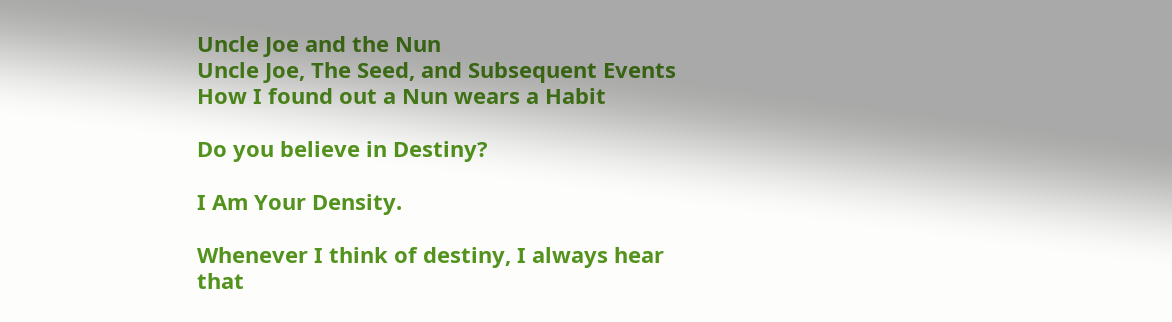Uncle Joe and the Nun
Uncle Joe, The Seed, and Subsequent Events
How I found out a Nun wears a Habit

Do you believe in Destiny?

I Am Your Density.

Whenever I think of destiny, I always hear that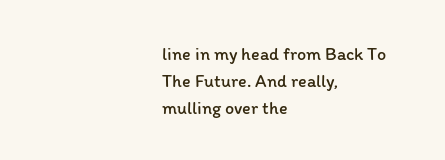line in my head from Back To The Future. And really, mulling over the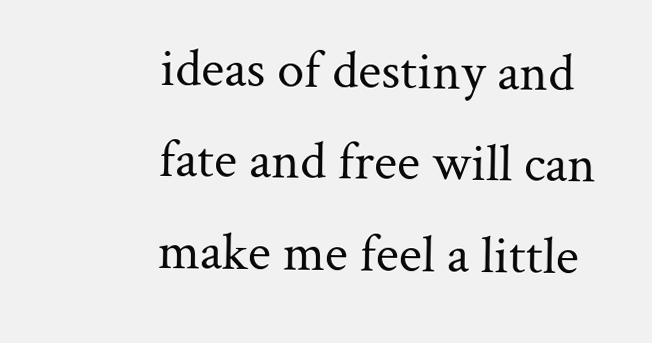ideas of destiny and fate and free will can  make me feel a little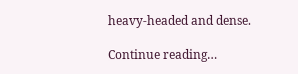heavy-headed and dense.

Continue reading…